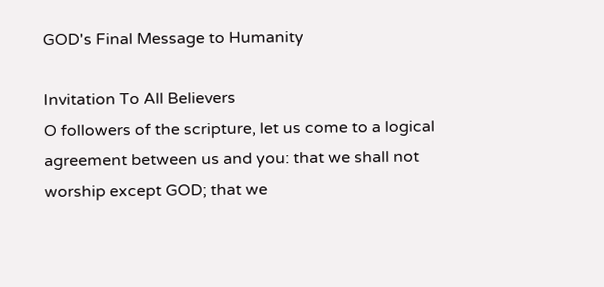GOD's Final Message to Humanity

Invitation To All Believers
O followers of the scripture, let us come to a logical agreement between us and you: that we shall not worship except GOD; that we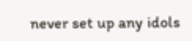never set up any idols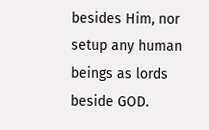besides Him, nor setup any human beings as lords beside GOD.